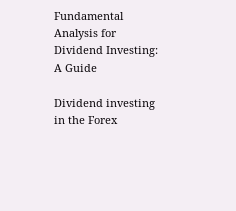Fundamental Analysis for Dividend Investing: A Guide

Dividend investing in the Forex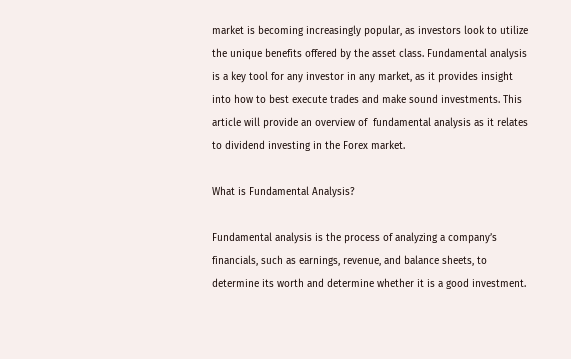market is becoming increasingly popular, as investors look to utilize the unique benefits offered by the asset class. Fundamental analysis is a key tool for any investor in any market, as it provides insight into how to best execute trades and make sound investments. This article will provide an overview of  fundamental analysis as it relates to dividend investing in the Forex market.

What is Fundamental Analysis?

Fundamental analysis is the process of analyzing a company’s financials, such as earnings, revenue, and balance sheets, to determine its worth and determine whether it is a good investment.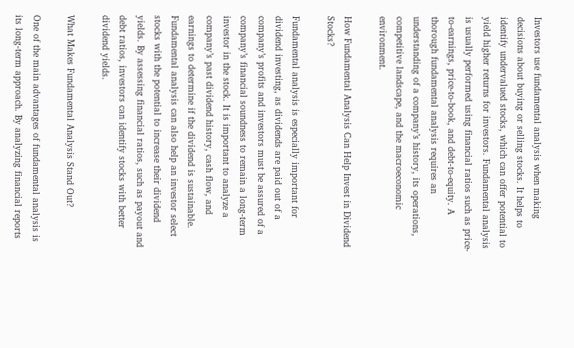Investors use fundamental analysis when making decisions about buying or selling stocks. It helps to identify undervalued stocks, which can offer potential to yield higher returns for investors. Fundamental analysis is usually performed using financial ratios such as price-to-earnings, price-to-book, and debt-to-equity. A thorough fundamental analysis requires an understanding of a company’s history, its operations, competitive landscape, and the macroeconomic environment.

How Fundamental Analysis Can Help Invest in Dividend Stocks?

Fundamental analysis is especially important for dividend investing, as dividends are paid out of a company’s profits and investors must be assured of a company’s financial soundness to remain a long-term investor in the stock. It is important to analyze a company’s past dividend history, cash flow, and earnings to determine if the dividend is sustainable. Fundamental analysis can also help an investor select stocks with the potential to increase their dividend yields. By assessing financial ratios, such as payout and debt ratios, investors can identify stocks with better dividend yields.

What Makes Fundamental Analysis Stand Out?

One of the main advantages of fundamental analysis is its long-term approach. By analyzing financial reports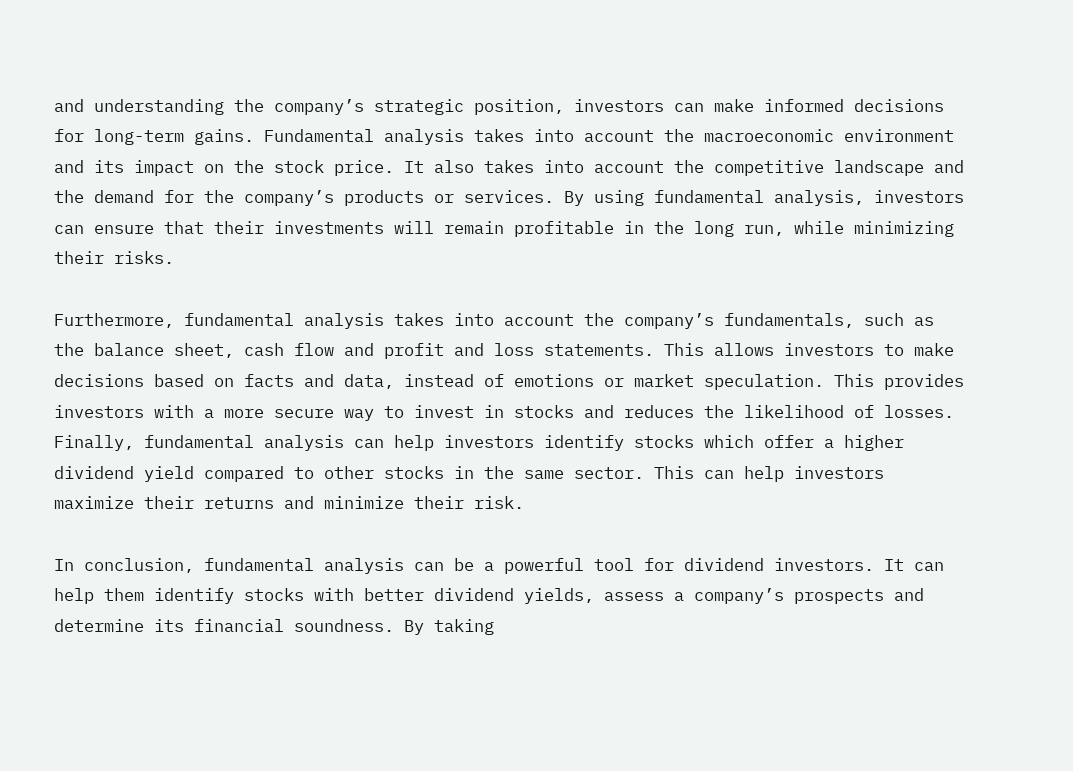and understanding the company’s strategic position, investors can make informed decisions for long-term gains. Fundamental analysis takes into account the macroeconomic environment and its impact on the stock price. It also takes into account the competitive landscape and the demand for the company’s products or services. By using fundamental analysis, investors can ensure that their investments will remain profitable in the long run, while minimizing their risks.

Furthermore, fundamental analysis takes into account the company’s fundamentals, such as the balance sheet, cash flow and profit and loss statements. This allows investors to make decisions based on facts and data, instead of emotions or market speculation. This provides investors with a more secure way to invest in stocks and reduces the likelihood of losses. Finally, fundamental analysis can help investors identify stocks which offer a higher dividend yield compared to other stocks in the same sector. This can help investors maximize their returns and minimize their risk.

In conclusion, fundamental analysis can be a powerful tool for dividend investors. It can help them identify stocks with better dividend yields, assess a company’s prospects and determine its financial soundness. By taking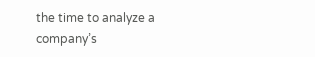the time to analyze a company’s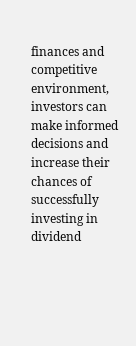finances and competitive environment, investors can make informed decisions and increase their chances of successfully investing in dividend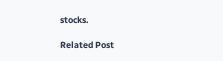stocks.

Related Post